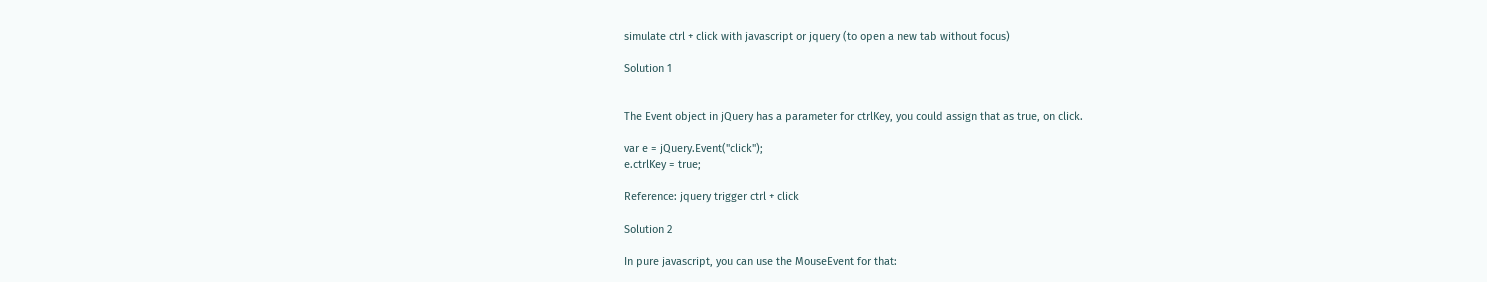simulate ctrl + click with javascript or jquery (to open a new tab without focus)

Solution 1


The Event object in jQuery has a parameter for ctrlKey, you could assign that as true, on click.

var e = jQuery.Event("click");
e.ctrlKey = true;

Reference: jquery trigger ctrl + click

Solution 2

In pure javascript, you can use the MouseEvent for that: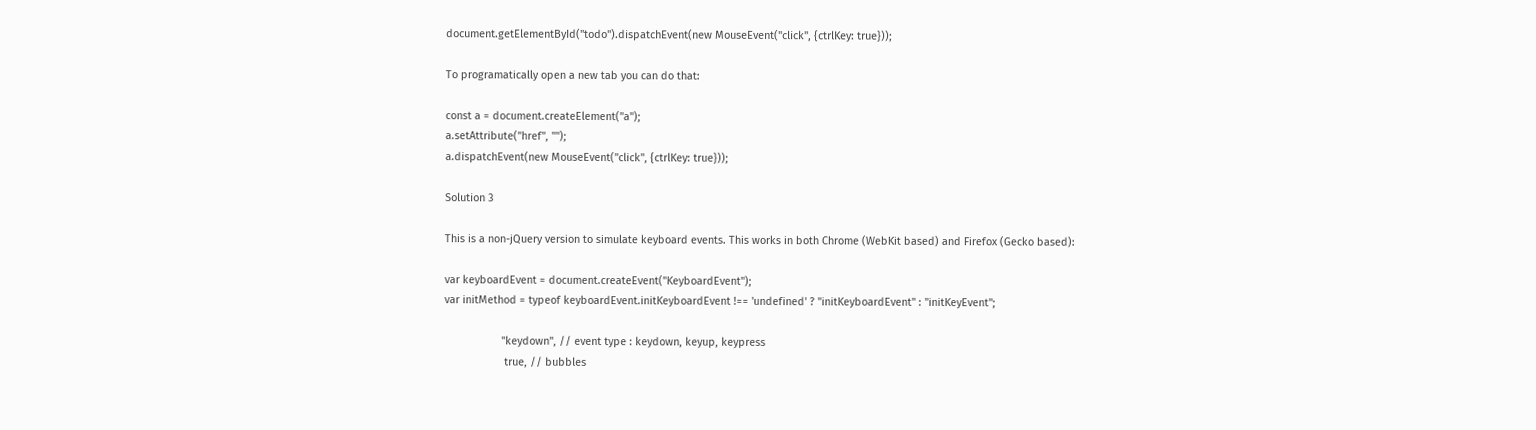document.getElementById("todo").dispatchEvent(new MouseEvent("click", {ctrlKey: true}));

To programatically open a new tab you can do that:

const a = document.createElement("a");
a.setAttribute("href", "");
a.dispatchEvent(new MouseEvent("click", {ctrlKey: true}));

Solution 3

This is a non-jQuery version to simulate keyboard events. This works in both Chrome (WebKit based) and Firefox (Gecko based):

var keyboardEvent = document.createEvent("KeyboardEvent");
var initMethod = typeof keyboardEvent.initKeyboardEvent !== 'undefined' ? "initKeyboardEvent" : "initKeyEvent";

                   "keydown", // event type : keydown, keyup, keypress
                    true, // bubbles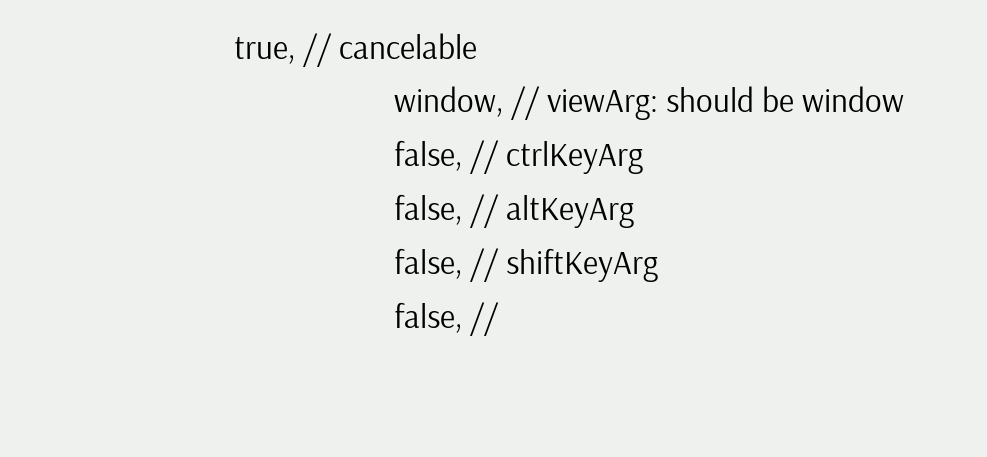true, // cancelable
                    window, // viewArg: should be window
                    false, // ctrlKeyArg
                    false, // altKeyArg
                    false, // shiftKeyArg
                    false, //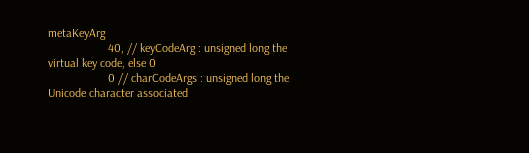metaKeyArg
                    40, // keyCodeArg : unsigned long the virtual key code, else 0
                    0 // charCodeArgs : unsigned long the Unicode character associated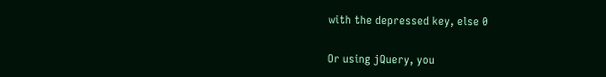with the depressed key, else 0

Or using jQuery, you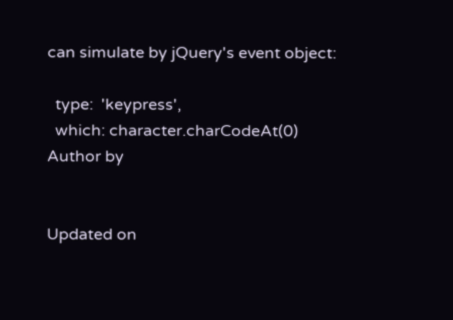can simulate by jQuery's event object:

  type:  'keypress',
  which: character.charCodeAt(0)
Author by


Updated on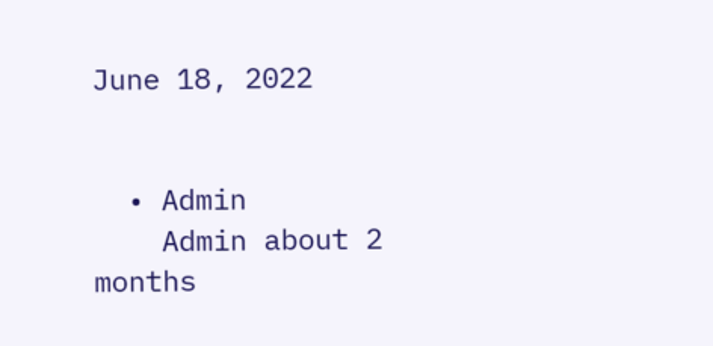June 18, 2022


  • Admin
    Admin about 2 months